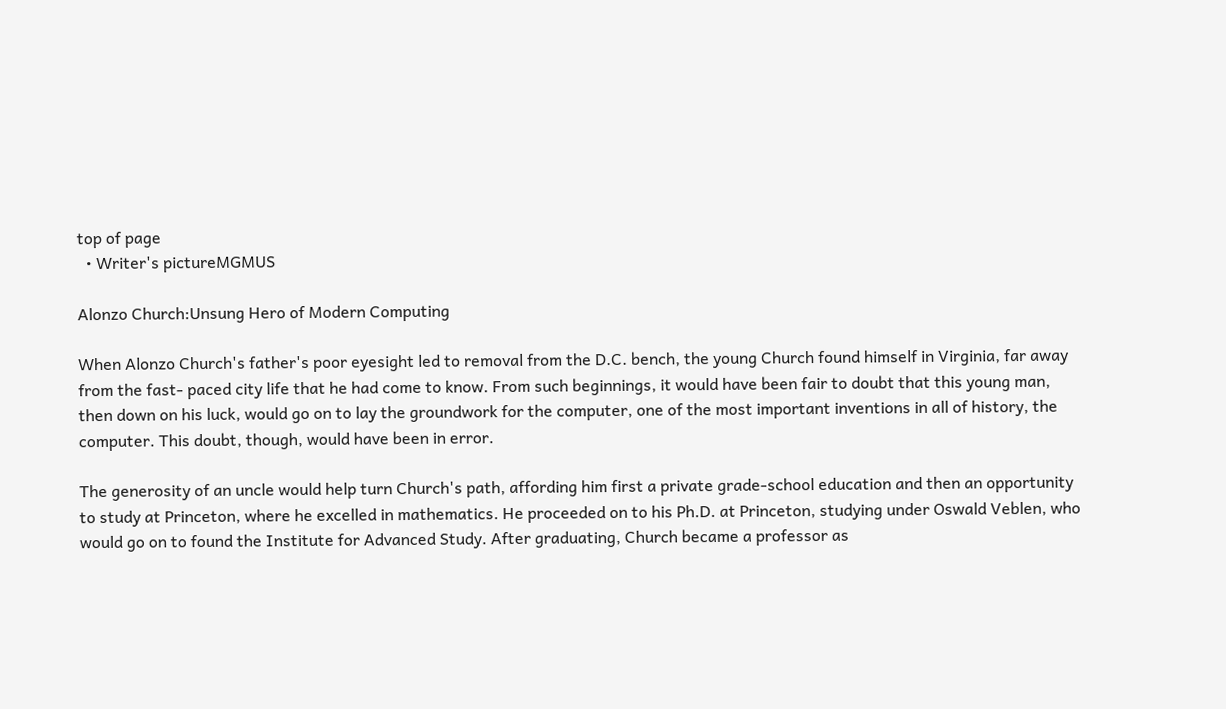top of page
  • Writer's pictureMGMUS

Alonzo Church:Unsung Hero of Modern Computing

When Alonzo Church's father's poor eyesight led to removal from the D.C. bench, the young Church found himself in Virginia, far away from the fast- paced city life that he had come to know. From such beginnings, it would have been fair to doubt that this young man, then down on his luck, would go on to lay the groundwork for the computer, one of the most important inventions in all of history, the computer. This doubt, though, would have been in error.

The generosity of an uncle would help turn Church's path, affording him first a private grade-school education and then an opportunity to study at Princeton, where he excelled in mathematics. He proceeded on to his Ph.D. at Princeton, studying under Oswald Veblen, who would go on to found the Institute for Advanced Study. After graduating, Church became a professor as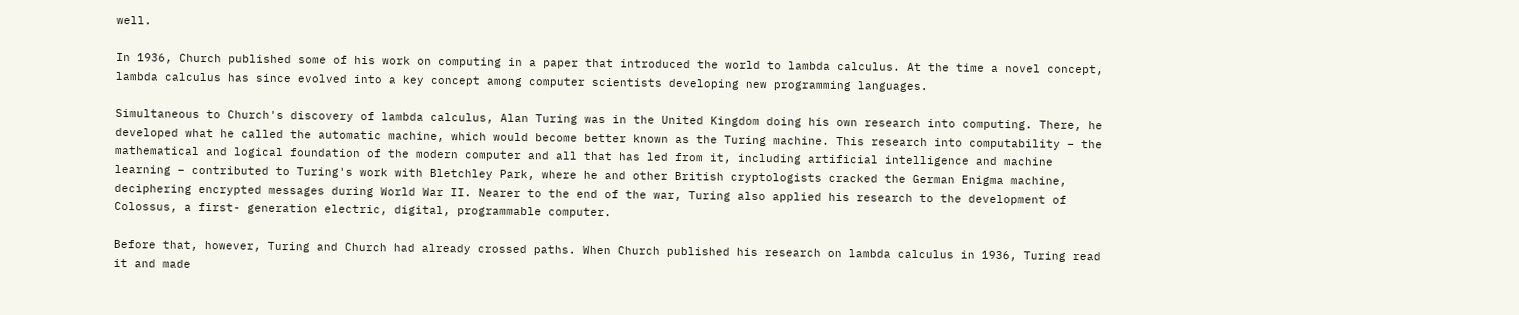well.

In 1936, Church published some of his work on computing in a paper that introduced the world to lambda calculus. At the time a novel concept, lambda calculus has since evolved into a key concept among computer scientists developing new programming languages.

Simultaneous to Church's discovery of lambda calculus, Alan Turing was in the United Kingdom doing his own research into computing. There, he developed what he called the automatic machine, which would become better known as the Turing machine. This research into computability – the mathematical and logical foundation of the modern computer and all that has led from it, including artificial intelligence and machine learning – contributed to Turing's work with Bletchley Park, where he and other British cryptologists cracked the German Enigma machine, deciphering encrypted messages during World War II. Nearer to the end of the war, Turing also applied his research to the development of Colossus, a first- generation electric, digital, programmable computer.

Before that, however, Turing and Church had already crossed paths. When Church published his research on lambda calculus in 1936, Turing read it and made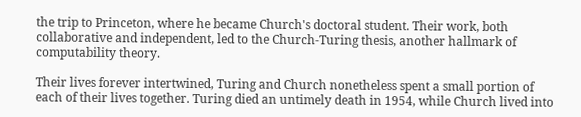the trip to Princeton, where he became Church's doctoral student. Their work, both collaborative and independent, led to the Church-Turing thesis, another hallmark of computability theory.

Their lives forever intertwined, Turing and Church nonetheless spent a small portion of each of their lives together. Turing died an untimely death in 1954, while Church lived into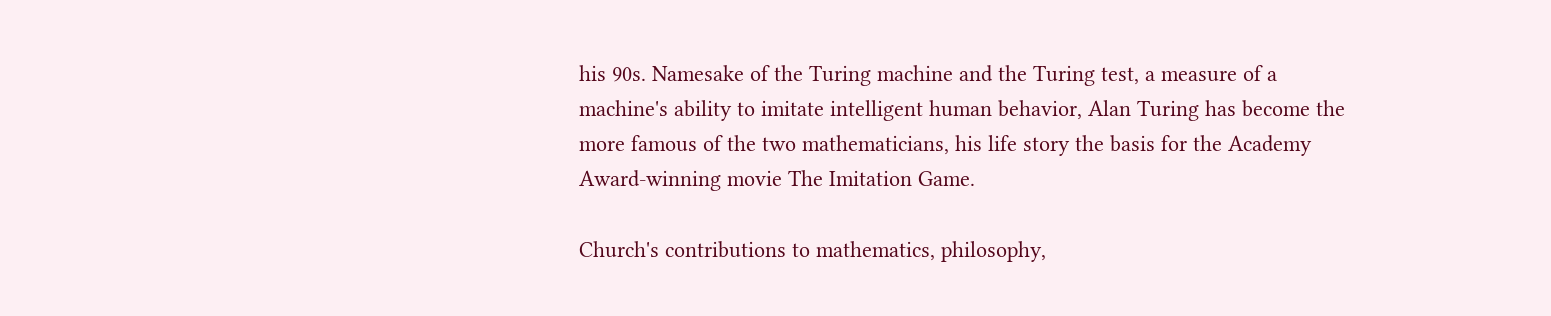his 90s. Namesake of the Turing machine and the Turing test, a measure of a machine's ability to imitate intelligent human behavior, Alan Turing has become the more famous of the two mathematicians, his life story the basis for the Academy Award-winning movie The Imitation Game.

Church's contributions to mathematics, philosophy,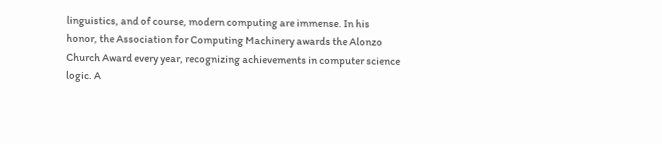linguistics, and of course, modern computing are immense. In his honor, the Association for Computing Machinery awards the Alonzo Church Award every year, recognizing achievements in computer science logic. A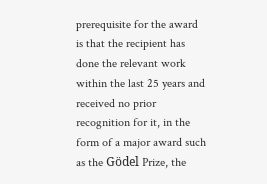prerequisite for the award is that the recipient has done the relevant work within the last 25 years and received no prior recognition for it, in the form of a major award such as the Gödel Prize, the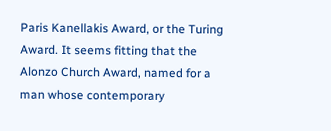Paris Kanellakis Award, or the Turing Award. It seems fitting that the Alonzo Church Award, named for a man whose contemporary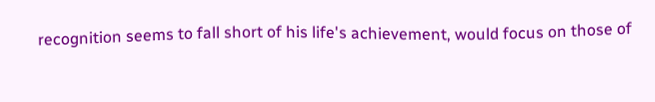recognition seems to fall short of his life's achievement, would focus on those of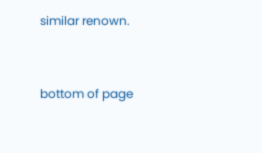similar renown.


bottom of page